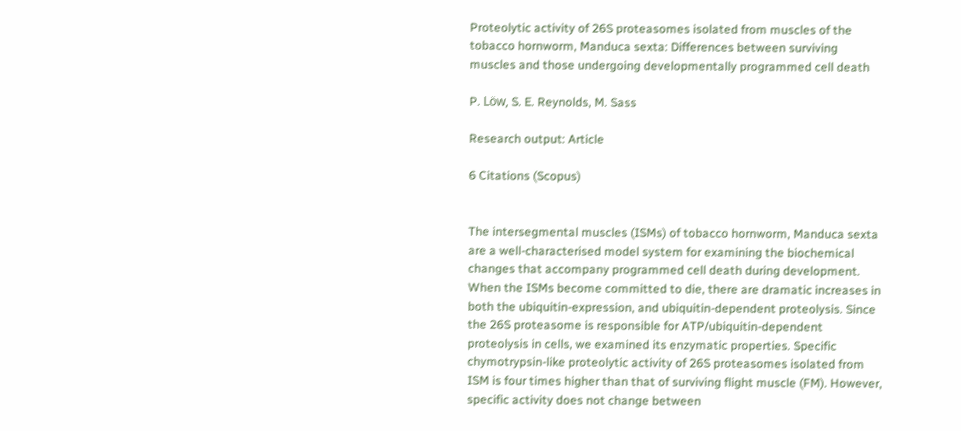Proteolytic activity of 26S proteasomes isolated from muscles of the tobacco hornworm, Manduca sexta: Differences between surviving muscles and those undergoing developmentally programmed cell death

P. Löw, S. E. Reynolds, M. Sass

Research output: Article

6 Citations (Scopus)


The intersegmental muscles (ISMs) of tobacco hornworm, Manduca sexta are a well-characterised model system for examining the biochemical changes that accompany programmed cell death during development. When the ISMs become committed to die, there are dramatic increases in both the ubiquitin-expression, and ubiquitin-dependent proteolysis. Since the 26S proteasome is responsible for ATP/ubiquitin-dependent proteolysis in cells, we examined its enzymatic properties. Specific chymotrypsin-like proteolytic activity of 26S proteasomes isolated from ISM is four times higher than that of surviving flight muscle (FM). However, specific activity does not change between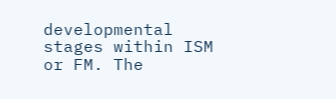developmental stages within ISM or FM. The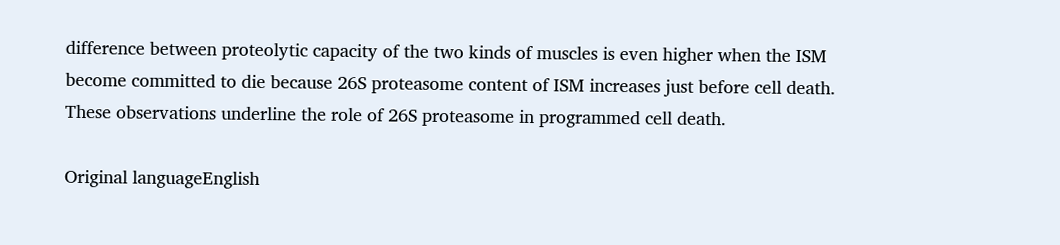difference between proteolytic capacity of the two kinds of muscles is even higher when the ISM become committed to die because 26S proteasome content of ISM increases just before cell death. These observations underline the role of 26S proteasome in programmed cell death.

Original languageEnglish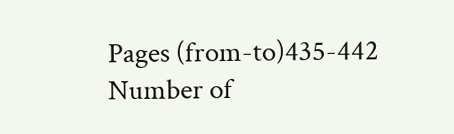Pages (from-to)435-442
Number of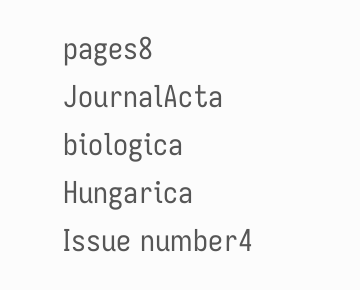pages8
JournalActa biologica Hungarica
Issue number4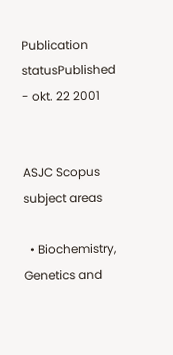Publication statusPublished - okt. 22 2001


ASJC Scopus subject areas

  • Biochemistry, Genetics and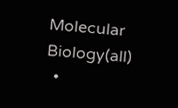Molecular Biology(all)
  •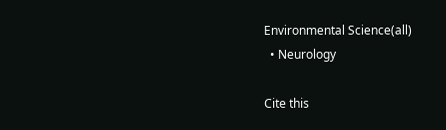Environmental Science(all)
  • Neurology

Cite this